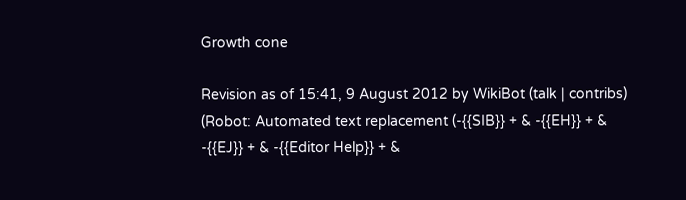Growth cone

Revision as of 15:41, 9 August 2012 by WikiBot (talk | contribs) (Robot: Automated text replacement (-{{SIB}} + & -{{EH}} + & -{{EJ}} + & -{{Editor Help}} + &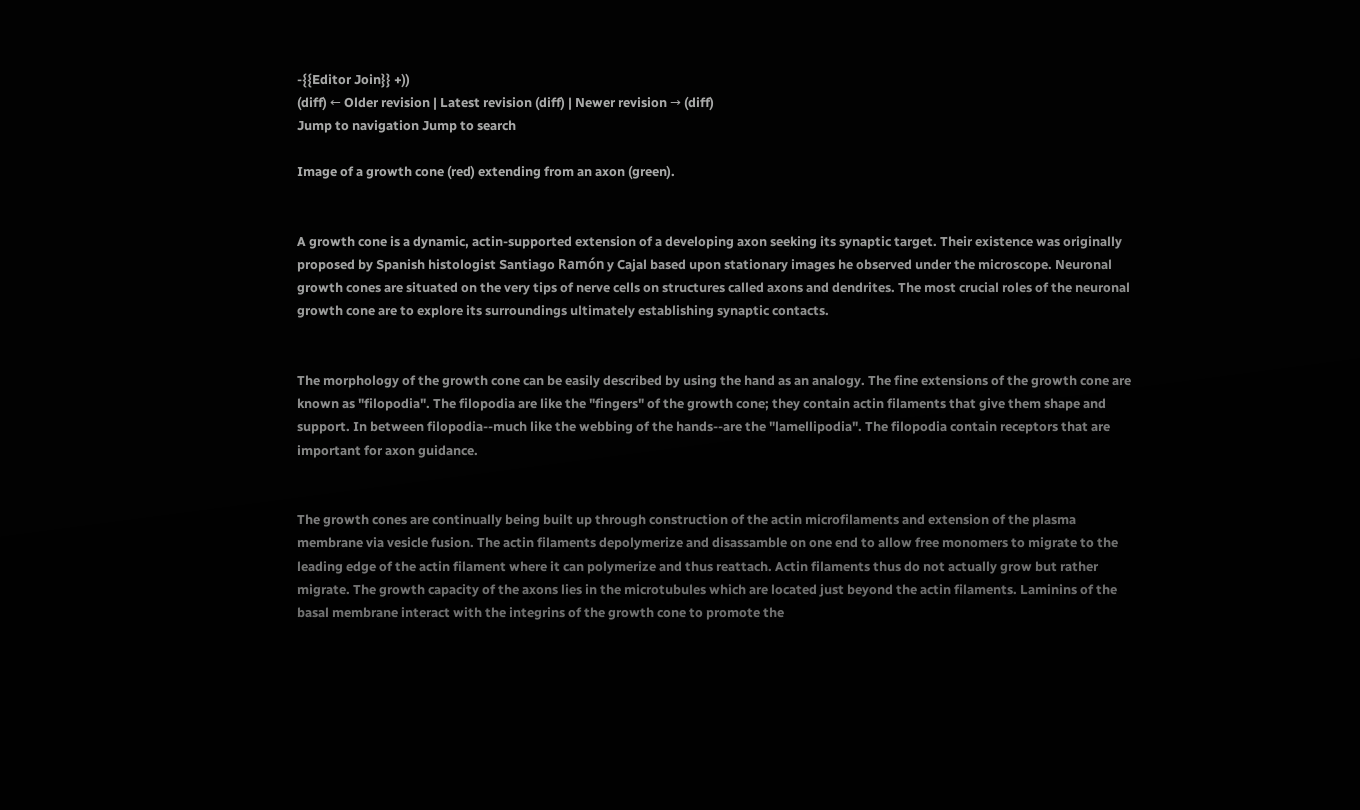-{{Editor Join}} +))
(diff) ← Older revision | Latest revision (diff) | Newer revision → (diff)
Jump to navigation Jump to search

Image of a growth cone (red) extending from an axon (green).


A growth cone is a dynamic, actin-supported extension of a developing axon seeking its synaptic target. Their existence was originally proposed by Spanish histologist Santiago Ramón y Cajal based upon stationary images he observed under the microscope. Neuronal growth cones are situated on the very tips of nerve cells on structures called axons and dendrites. The most crucial roles of the neuronal growth cone are to explore its surroundings ultimately establishing synaptic contacts.


The morphology of the growth cone can be easily described by using the hand as an analogy. The fine extensions of the growth cone are known as "filopodia". The filopodia are like the "fingers" of the growth cone; they contain actin filaments that give them shape and support. In between filopodia--much like the webbing of the hands--are the "lamellipodia". The filopodia contain receptors that are important for axon guidance.


The growth cones are continually being built up through construction of the actin microfilaments and extension of the plasma membrane via vesicle fusion. The actin filaments depolymerize and disassamble on one end to allow free monomers to migrate to the leading edge of the actin filament where it can polymerize and thus reattach. Actin filaments thus do not actually grow but rather migrate. The growth capacity of the axons lies in the microtubules which are located just beyond the actin filaments. Laminins of the basal membrane interact with the integrins of the growth cone to promote the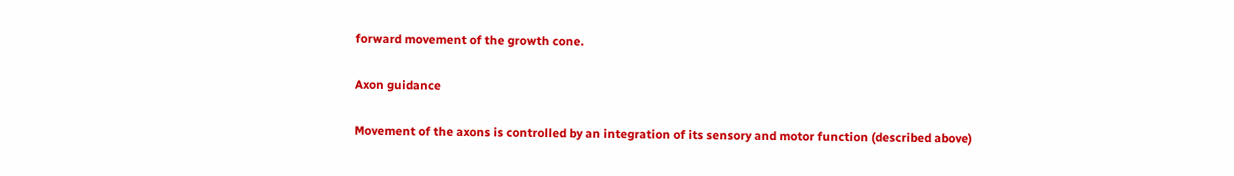forward movement of the growth cone.

Axon guidance

Movement of the axons is controlled by an integration of its sensory and motor function (described above)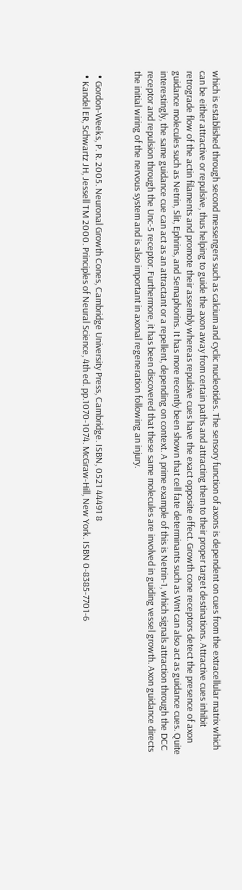which is established through second messengers such as calcium and cyclic nucleotides. The sensory function of axons is dependent on cues from the extracellular matrix which can be either attractive or repulsive, thus helping to guide the axon away from certain paths and attracting them to their proper target destinations. Attractive cues inhibit retrograde flow of the actin filaments and promote their assembly whereas repulsive cues have the exact opposite effect. Growth cone receptors detect the presence of axon guidance molecules such as Netrin, Slit, Ephrins, and Semaphorins. It has more recently been shown that cell fate determinants such as Wnt can also act as guidance cues. Quite interestingly, the same guidance cue can act as an attractant or a repellent, depending on context. A prime example of this is Netrin-1, which signals attraction through the DCC receptor and repulsion through the Unc-5 receptor. Furthermore, it has been discovered that these same molecules are involved in guiding vessel growth. Axon guidance directs the initial wiring of the nervous system and is also important in axonal regeneration following an injury.


  • Gordon-Weeks, P. R. 2005. Neuronal Growth Cones, Cambridge University Press, Cambridge. ISBN, 0521 44491 8
  • Kandel ER, Schwartz JH, Jessell TM 2000. Principles of Neural Science, 4th ed. pp.1070-1074. McGraw-Hill, New York. ISBN 0-8385-7701-6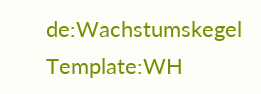de:Wachstumskegel Template:WH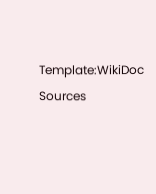Template:WikiDoc Sources